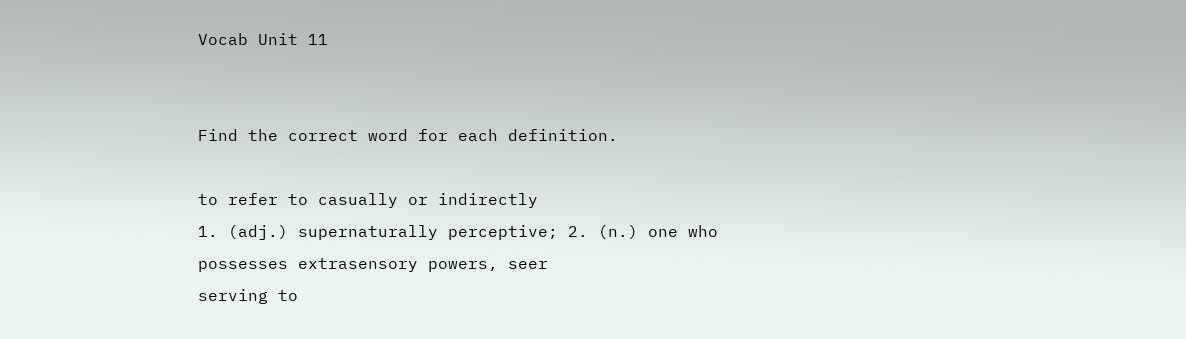Vocab Unit 11


Find the correct word for each definition.

to refer to casually or indirectly
1. (adj.) supernaturally perceptive; 2. (n.) one who possesses extrasensory powers, seer
serving to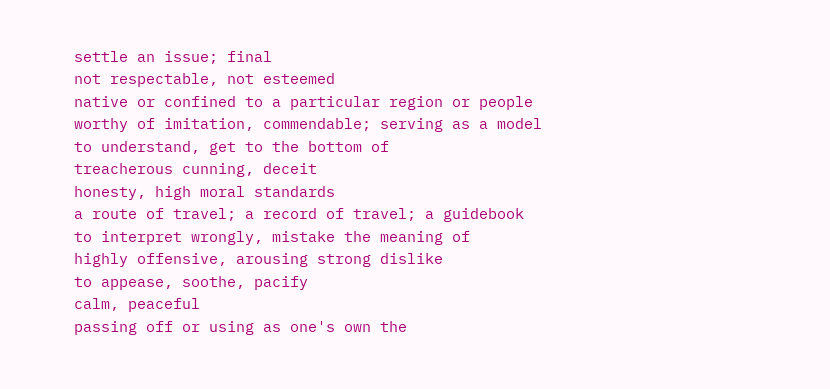settle an issue; final
not respectable, not esteemed
native or confined to a particular region or people
worthy of imitation, commendable; serving as a model
to understand, get to the bottom of
treacherous cunning, deceit
honesty, high moral standards
a route of travel; a record of travel; a guidebook
to interpret wrongly, mistake the meaning of
highly offensive, arousing strong dislike
to appease, soothe, pacify
calm, peaceful
passing off or using as one's own the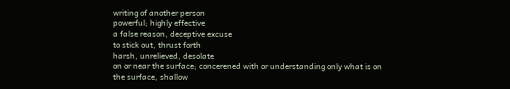writing of another person
powerful; highly effective
a false reason, deceptive excuse
to stick out, thrust forth
harsh, unrelieved, desolate
on or near the surface; concerened with or understanding only what is on the surface, shallow